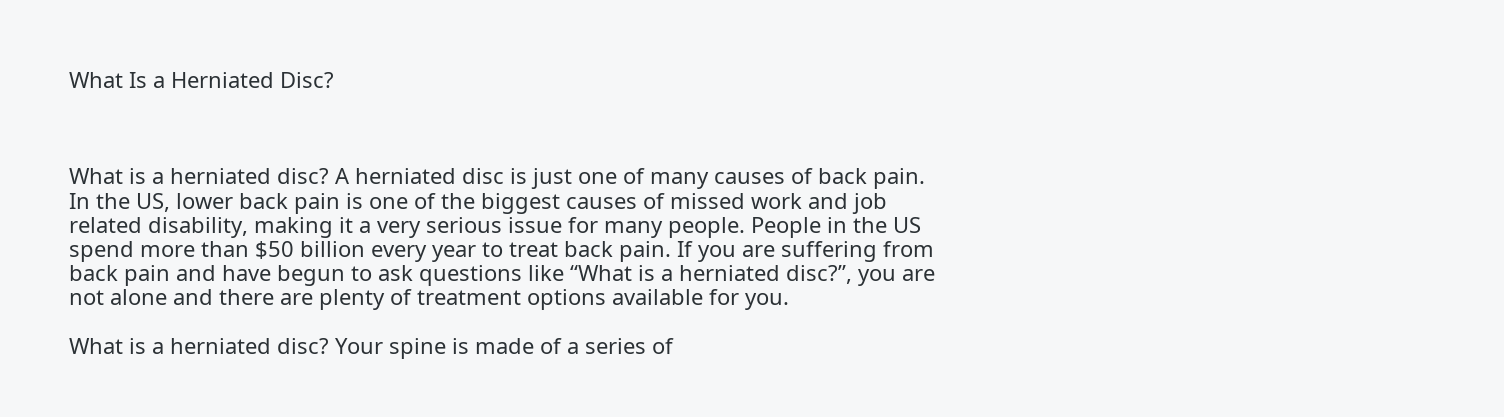What Is a Herniated Disc?



What is a herniated disc? A herniated disc is just one of many causes of back pain. In the US, lower back pain is one of the biggest causes of missed work and job related disability, making it a very serious issue for many people. People in the US spend more than $50 billion every year to treat back pain. If you are suffering from back pain and have begun to ask questions like “What is a herniated disc?”, you are not alone and there are plenty of treatment options available for you.

What is a herniated disc? Your spine is made of a series of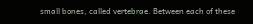small bones, called vertebrae. Between each of these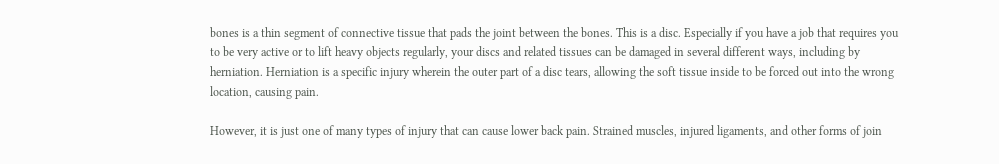bones is a thin segment of connective tissue that pads the joint between the bones. This is a disc. Especially if you have a job that requires you to be very active or to lift heavy objects regularly, your discs and related tissues can be damaged in several different ways, including by herniation. Herniation is a specific injury wherein the outer part of a disc tears, allowing the soft tissue inside to be forced out into the wrong location, causing pain.

However, it is just one of many types of injury that can cause lower back pain. Strained muscles, injured ligaments, and other forms of join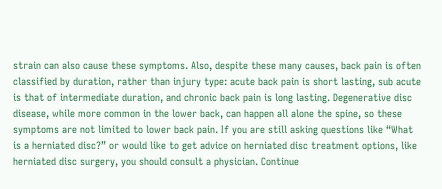strain can also cause these symptoms. Also, despite these many causes, back pain is often classified by duration, rather than injury type: acute back pain is short lasting, sub acute is that of intermediate duration, and chronic back pain is long lasting. Degenerative disc disease, while more common in the lower back, can happen all alone the spine, so these symptoms are not limited to lower back pain. If you are still asking questions like “What is a herniated disc?” or would like to get advice on herniated disc treatment options, like herniated disc surgery, you should consult a physician. Continue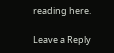reading here.

Leave a Reply